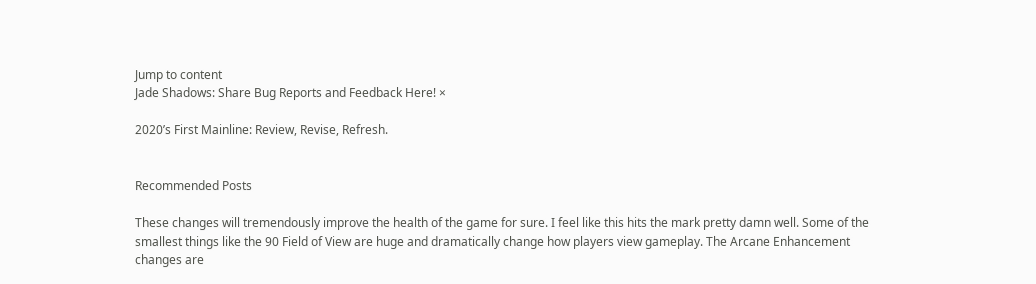Jump to content
Jade Shadows: Share Bug Reports and Feedback Here! ×

2020’s First Mainline: Review, Revise, Refresh.


Recommended Posts

These changes will tremendously improve the health of the game for sure. I feel like this hits the mark pretty damn well. Some of the smallest things like the 90 Field of View are huge and dramatically change how players view gameplay. The Arcane Enhancement changes are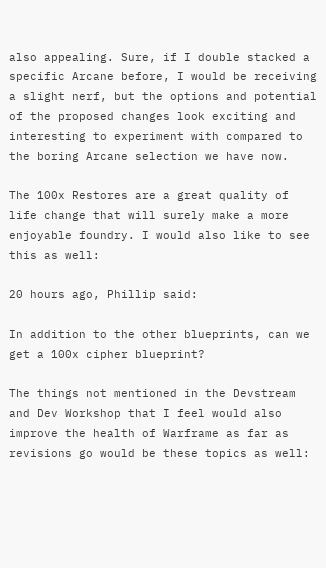also appealing. Sure, if I double stacked a specific Arcane before, I would be receiving a slight nerf, but the options and potential of the proposed changes look exciting and interesting to experiment with compared to the boring Arcane selection we have now.

The 100x Restores are a great quality of life change that will surely make a more enjoyable foundry. I would also like to see this as well:

20 hours ago, Phillip said:

In addition to the other blueprints, can we get a 100x cipher blueprint?

The things not mentioned in the Devstream and Dev Workshop that I feel would also improve the health of Warframe as far as revisions go would be these topics as well: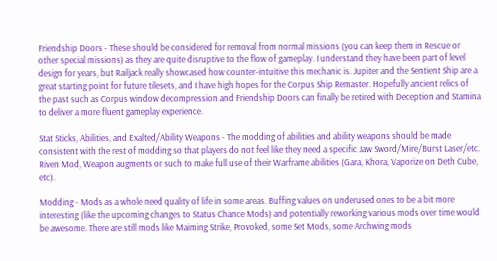Friendship Doors - These should be considered for removal from normal missions (you can keep them in Rescue or other special missions) as they are quite disruptive to the flow of gameplay. I understand they have been part of level design for years, but Railjack really showcased how counter-intuitive this mechanic is. Jupiter and the Sentient Ship are a great starting point for future tilesets, and I have high hopes for the Corpus Ship Remaster. Hopefully ancient relics of the past such as Corpus window decompression and Friendship Doors can finally be retired with Deception and Stamina to deliver a more fluent gameplay experience.

Stat Sticks, Abilities, and Exalted/Ability Weapons - The modding of abilities and ability weapons should be made consistent with the rest of modding so that players do not feel like they need a specific Jaw Sword/Mire/Burst Laser/etc. Riven Mod, Weapon augments or such to make full use of their Warframe abilities (Gara, Khora, Vaporize on Deth Cube, etc).

Modding - Mods as a whole need quality of life in some areas. Buffing values on underused ones to be a bit more interesting (like the upcoming changes to Status Chance Mods) and potentially reworking various mods over time would be awesome. There are still mods like Maiming Strike, Provoked, some Set Mods, some Archwing mods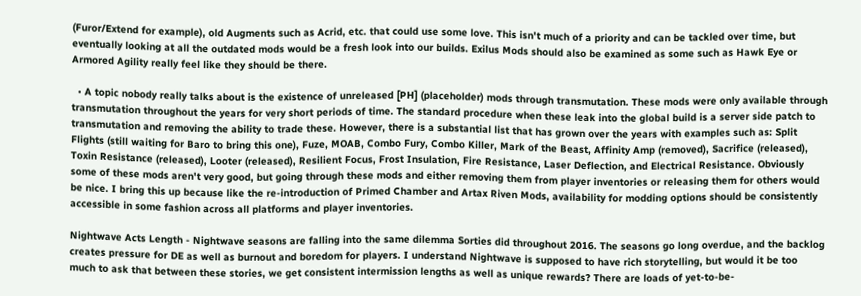(Furor/Extend for example), old Augments such as Acrid, etc. that could use some love. This isn't much of a priority and can be tackled over time, but eventually looking at all the outdated mods would be a fresh look into our builds. Exilus Mods should also be examined as some such as Hawk Eye or Armored Agility really feel like they should be there.

  • A topic nobody really talks about is the existence of unreleased [PH] (placeholder) mods through transmutation. These mods were only available through transmutation throughout the years for very short periods of time. The standard procedure when these leak into the global build is a server side patch to transmutation and removing the ability to trade these. However, there is a substantial list that has grown over the years with examples such as: Split Flights (still waiting for Baro to bring this one), Fuze, MOAB, Combo Fury, Combo Killer, Mark of the Beast, Affinity Amp (removed), Sacrifice (released), Toxin Resistance (released), Looter (released), Resilient Focus, Frost Insulation, Fire Resistance, Laser Deflection, and Electrical Resistance. Obviously some of these mods aren't very good, but going through these mods and either removing them from player inventories or releasing them for others would be nice. I bring this up because like the re-introduction of Primed Chamber and Artax Riven Mods, availability for modding options should be consistently accessible in some fashion across all platforms and player inventories.

Nightwave Acts Length - Nightwave seasons are falling into the same dilemma Sorties did throughout 2016. The seasons go long overdue, and the backlog creates pressure for DE as well as burnout and boredom for players. I understand Nightwave is supposed to have rich storytelling, but would it be too much to ask that between these stories, we get consistent intermission lengths as well as unique rewards? There are loads of yet-to-be-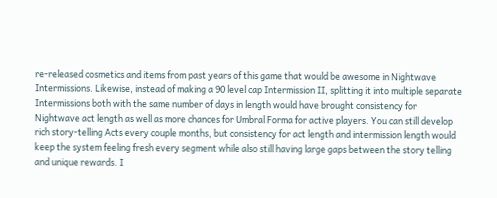re-released cosmetics and items from past years of this game that would be awesome in Nightwave Intermissions. Likewise, instead of making a 90 level cap Intermission II, splitting it into multiple separate Intermissions both with the same number of days in length would have brought consistency for Nightwave act length as well as more chances for Umbral Forma for active players. You can still develop rich story-telling Acts every couple months, but consistency for act length and intermission length would keep the system feeling fresh every segment while also still having large gaps between the story telling and unique rewards. I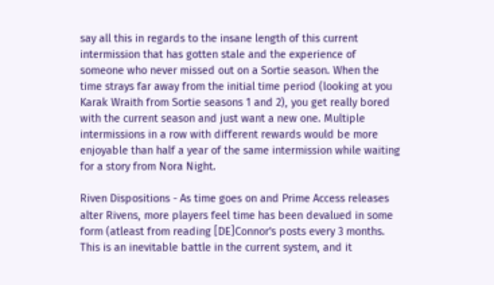say all this in regards to the insane length of this current intermission that has gotten stale and the experience of someone who never missed out on a Sortie season. When the time strays far away from the initial time period (looking at you Karak Wraith from Sortie seasons 1 and 2), you get really bored with the current season and just want a new one. Multiple intermissions in a row with different rewards would be more enjoyable than half a year of the same intermission while waiting for a story from Nora Night.

Riven Dispositions - As time goes on and Prime Access releases alter Rivens, more players feel time has been devalued in some form (atleast from reading [DE]Connor's posts every 3 months. This is an inevitable battle in the current system, and it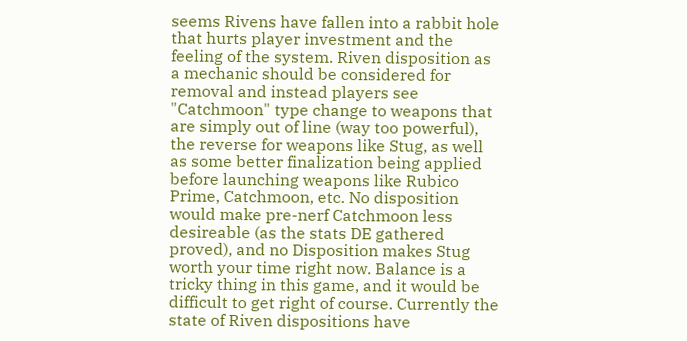seems Rivens have fallen into a rabbit hole that hurts player investment and the feeling of the system. Riven disposition as a mechanic should be considered for removal and instead players see "Catchmoon" type change to weapons that are simply out of line (way too powerful), the reverse for weapons like Stug, as well as some better finalization being applied before launching weapons like Rubico Prime, Catchmoon, etc. No disposition would make pre-nerf Catchmoon less desireable (as the stats DE gathered proved), and no Disposition makes Stug worth your time right now. Balance is a tricky thing in this game, and it would be difficult to get right of course. Currently the state of Riven dispositions have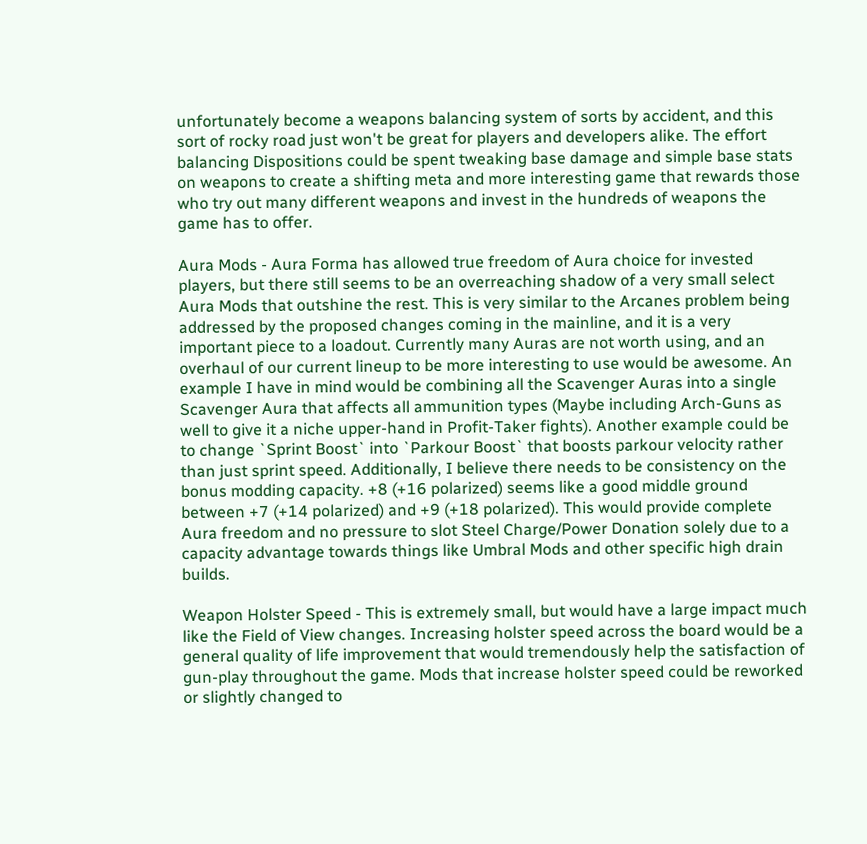unfortunately become a weapons balancing system of sorts by accident, and this sort of rocky road just won't be great for players and developers alike. The effort balancing Dispositions could be spent tweaking base damage and simple base stats on weapons to create a shifting meta and more interesting game that rewards those who try out many different weapons and invest in the hundreds of weapons the game has to offer.

Aura Mods - Aura Forma has allowed true freedom of Aura choice for invested players, but there still seems to be an overreaching shadow of a very small select Aura Mods that outshine the rest. This is very similar to the Arcanes problem being addressed by the proposed changes coming in the mainline, and it is a very important piece to a loadout. Currently many Auras are not worth using, and an overhaul of our current lineup to be more interesting to use would be awesome. An example I have in mind would be combining all the Scavenger Auras into a single Scavenger Aura that affects all ammunition types (Maybe including Arch-Guns as well to give it a niche upper-hand in Profit-Taker fights). Another example could be to change `Sprint Boost` into `Parkour Boost` that boosts parkour velocity rather than just sprint speed. Additionally, I believe there needs to be consistency on the bonus modding capacity. +8 (+16 polarized) seems like a good middle ground between +7 (+14 polarized) and +9 (+18 polarized). This would provide complete Aura freedom and no pressure to slot Steel Charge/Power Donation solely due to a capacity advantage towards things like Umbral Mods and other specific high drain builds.

Weapon Holster Speed - This is extremely small, but would have a large impact much like the Field of View changes. Increasing holster speed across the board would be a general quality of life improvement that would tremendously help the satisfaction of gun-play throughout the game. Mods that increase holster speed could be reworked or slightly changed to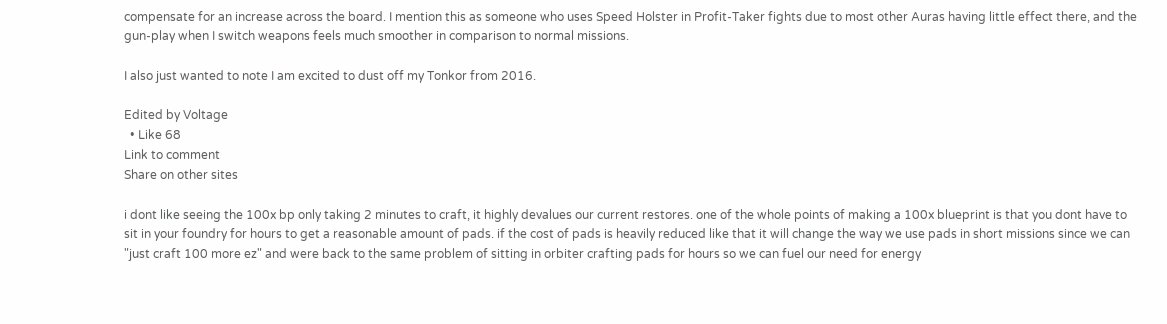compensate for an increase across the board. I mention this as someone who uses Speed Holster in Profit-Taker fights due to most other Auras having little effect there, and the gun-play when I switch weapons feels much smoother in comparison to normal missions.

I also just wanted to note I am excited to dust off my Tonkor from 2016.

Edited by Voltage
  • Like 68
Link to comment
Share on other sites

i dont like seeing the 100x bp only taking 2 minutes to craft, it highly devalues our current restores. one of the whole points of making a 100x blueprint is that you dont have to sit in your foundry for hours to get a reasonable amount of pads. if the cost of pads is heavily reduced like that it will change the way we use pads in short missions since we can "just craft 100 more ez" and were back to the same problem of sitting in orbiter crafting pads for hours so we can fuel our need for energy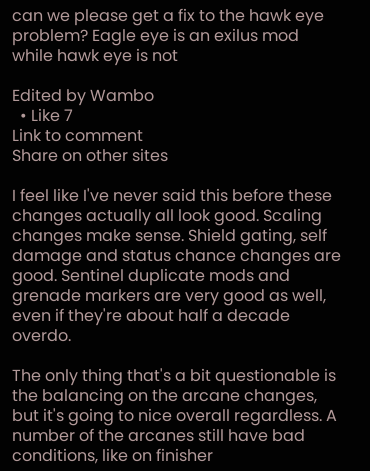can we please get a fix to the hawk eye problem? Eagle eye is an exilus mod while hawk eye is not

Edited by Wambo
  • Like 7
Link to comment
Share on other sites

I feel like I've never said this before these changes actually all look good. Scaling changes make sense. Shield gating, self damage and status chance changes are good. Sentinel duplicate mods and grenade markers are very good as well, even if they're about half a decade overdo.

The only thing that's a bit questionable is the balancing on the arcane changes, but it's going to nice overall regardless. A number of the arcanes still have bad conditions, like on finisher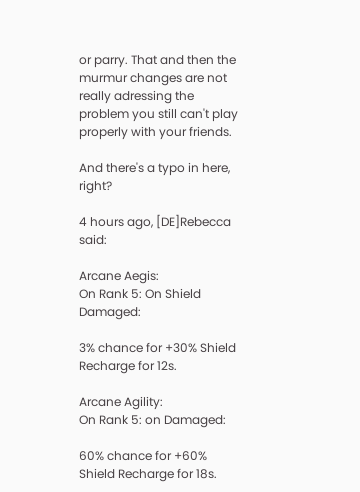or parry. That and then the murmur changes are not really adressing the problem you still can't play properly with your friends.

And there's a typo in here, right?

4 hours ago, [DE]Rebecca said:

Arcane Aegis:
On Rank 5: On Shield Damaged:

3% chance for +30% Shield Recharge for 12s.

Arcane Agility:
On Rank 5: on Damaged:

60% chance for +60% Shield Recharge for 18s.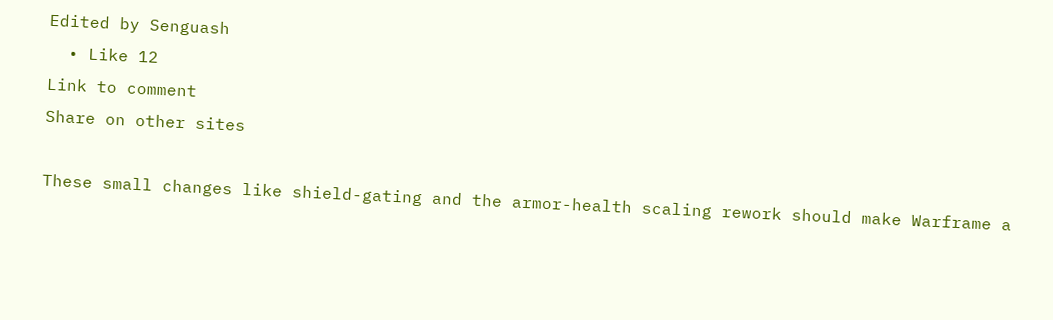Edited by Senguash
  • Like 12
Link to comment
Share on other sites

These small changes like shield-gating and the armor-health scaling rework should make Warframe a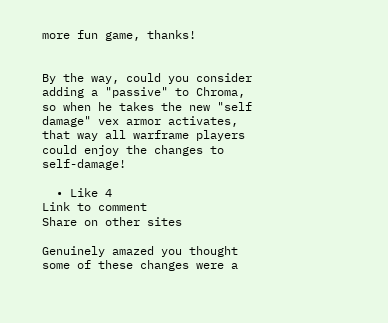more fun game, thanks!


By the way, could you consider adding a "passive" to Chroma, so when he takes the new "self damage" vex armor activates, that way all warframe players could enjoy the changes to self-damage!

  • Like 4
Link to comment
Share on other sites

Genuinely amazed you thought some of these changes were a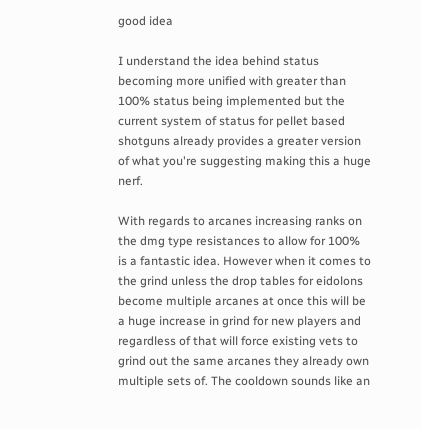good idea

I understand the idea behind status becoming more unified with greater than 100% status being implemented but the current system of status for pellet based shotguns already provides a greater version of what you're suggesting making this a huge nerf.

With regards to arcanes increasing ranks on the dmg type resistances to allow for 100% is a fantastic idea. However when it comes to the grind unless the drop tables for eidolons become multiple arcanes at once this will be a huge increase in grind for new players and regardless of that will force existing vets to grind out the same arcanes they already own multiple sets of. The cooldown sounds like an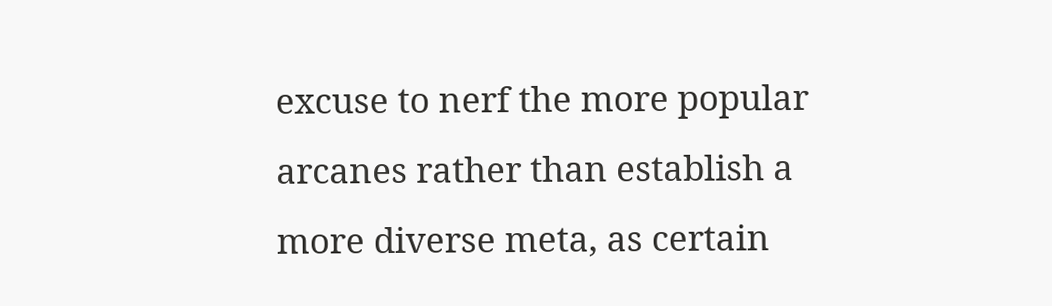excuse to nerf the more popular arcanes rather than establish a more diverse meta, as certain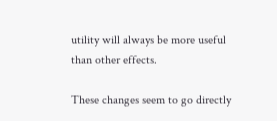utility will always be more useful than other effects.

These changes seem to go directly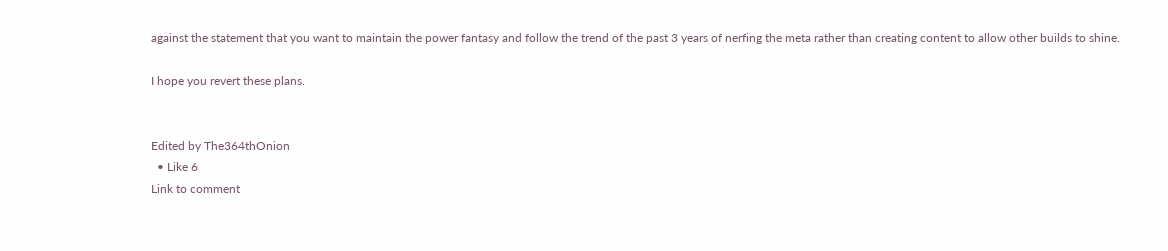against the statement that you want to maintain the power fantasy and follow the trend of the past 3 years of nerfing the meta rather than creating content to allow other builds to shine.

I hope you revert these plans.


Edited by The364thOnion
  • Like 6
Link to comment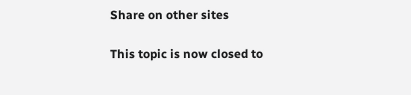Share on other sites

This topic is now closed to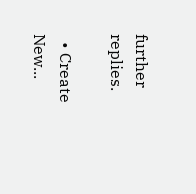further replies.

  • Create New...